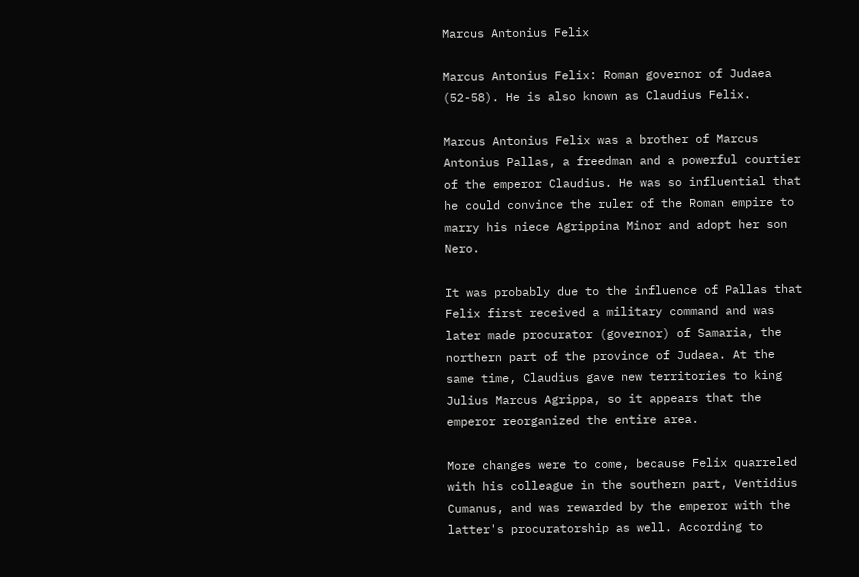Marcus Antonius Felix

Marcus Antonius Felix: Roman governor of Judaea (52-58). He is also known as Claudius Felix.

Marcus Antonius Felix was a brother of Marcus Antonius Pallas, a freedman and a powerful courtier of the emperor Claudius. He was so influential that he could convince the ruler of the Roman empire to marry his niece Agrippina Minor and adopt her son Nero.

It was probably due to the influence of Pallas that Felix first received a military command and was later made procurator (governor) of Samaria, the northern part of the province of Judaea. At the same time, Claudius gave new territories to king Julius Marcus Agrippa, so it appears that the emperor reorganized the entire area.

More changes were to come, because Felix quarreled with his colleague in the southern part, Ventidius Cumanus, and was rewarded by the emperor with the latter's procuratorship as well. According to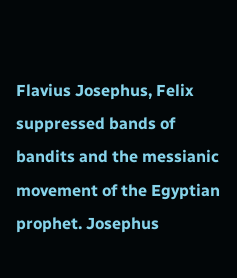Flavius Josephus, Felix suppressed bands of bandits and the messianic movement of the Egyptian prophet. Josephus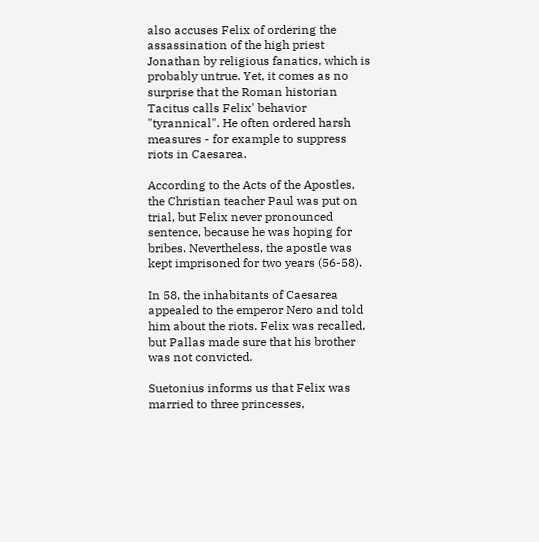also accuses Felix of ordering the assassination of the high priest Jonathan by religious fanatics, which is probably untrue. Yet, it comes as no surprise that the Roman historian Tacitus calls Felix' behavior "tyrannical". He often ordered harsh measures - for example to suppress riots in Caesarea.

According to the Acts of the Apostles, the Christian teacher Paul was put on trial, but Felix never pronounced sentence, because he was hoping for bribes. Nevertheless, the apostle was kept imprisoned for two years (56-58).

In 58, the inhabitants of Caesarea appealed to the emperor Nero and told him about the riots. Felix was recalled, but Pallas made sure that his brother was not convicted.

Suetonius informs us that Felix was married to three princesses,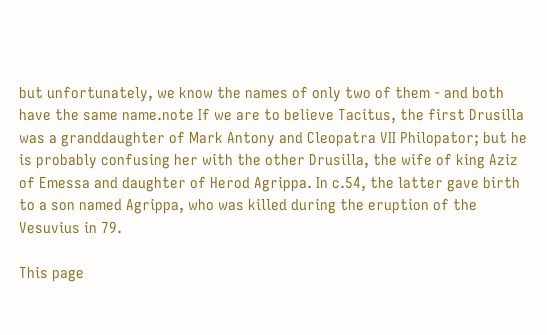but unfortunately, we know the names of only two of them - and both have the same name.note If we are to believe Tacitus, the first Drusilla was a granddaughter of Mark Antony and Cleopatra VII Philopator; but he is probably confusing her with the other Drusilla, the wife of king Aziz of Emessa and daughter of Herod Agrippa. In c.54, the latter gave birth to a son named Agrippa, who was killed during the eruption of the Vesuvius in 79.

This page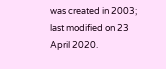was created in 2003; last modified on 23 April 2020.